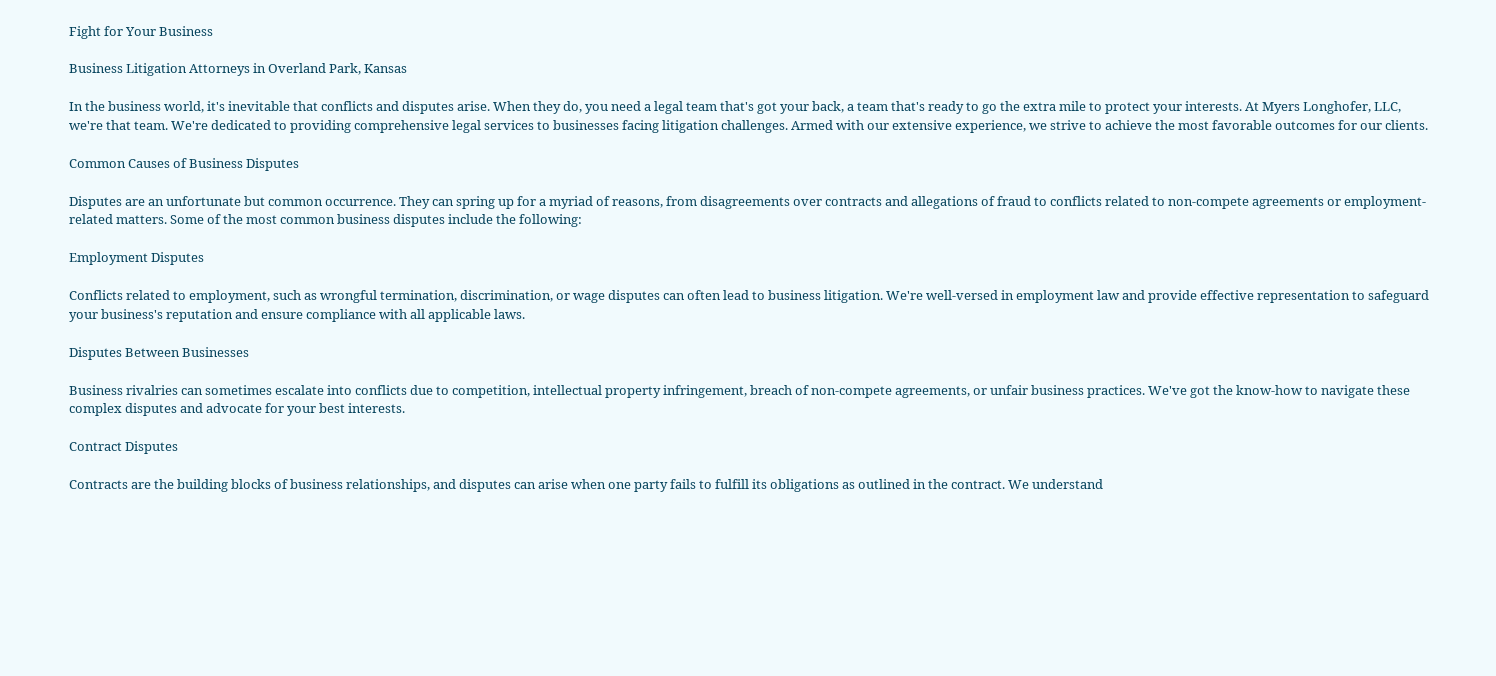Fight for Your Business

Business Litigation Attorneys in Overland Park, Kansas

In the business world, it's inevitable that conflicts and disputes arise. When they do, you need a legal team that's got your back, a team that's ready to go the extra mile to protect your interests. At Myers Longhofer, LLC, we're that team. We're dedicated to providing comprehensive legal services to businesses facing litigation challenges. Armed with our extensive experience, we strive to achieve the most favorable outcomes for our clients.

Common Causes of Business Disputes

Disputes are an unfortunate but common occurrence. They can spring up for a myriad of reasons, from disagreements over contracts and allegations of fraud to conflicts related to non-compete agreements or employment-related matters. Some of the most common business disputes include the following:

Employment Disputes

Conflicts related to employment, such as wrongful termination, discrimination, or wage disputes can often lead to business litigation. We're well-versed in employment law and provide effective representation to safeguard your business's reputation and ensure compliance with all applicable laws.

Disputes Between Businesses

Business rivalries can sometimes escalate into conflicts due to competition, intellectual property infringement, breach of non-compete agreements, or unfair business practices. We've got the know-how to navigate these complex disputes and advocate for your best interests.

Contract Disputes

Contracts are the building blocks of business relationships, and disputes can arise when one party fails to fulfill its obligations as outlined in the contract. We understand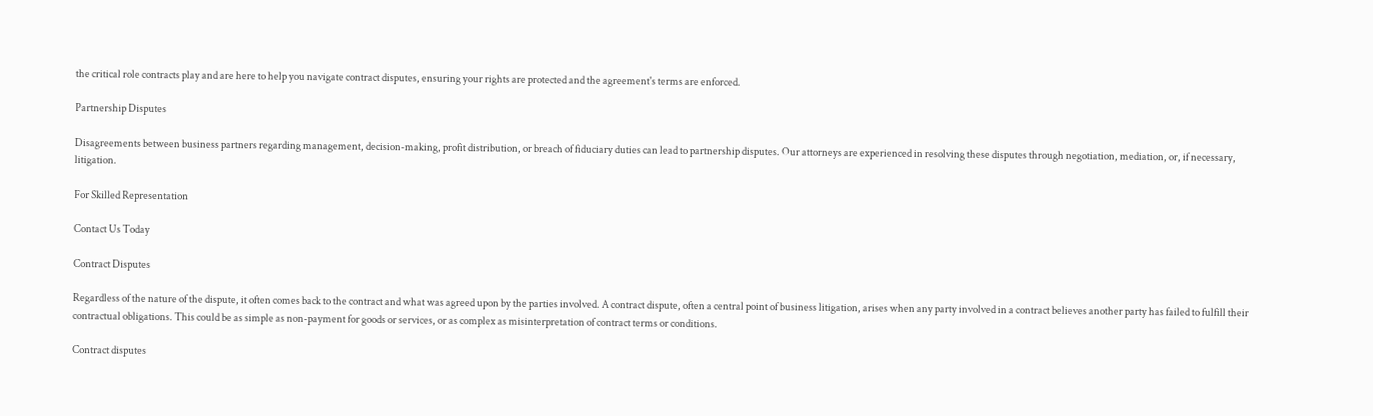the critical role contracts play and are here to help you navigate contract disputes, ensuring your rights are protected and the agreement's terms are enforced.

Partnership Disputes

Disagreements between business partners regarding management, decision-making, profit distribution, or breach of fiduciary duties can lead to partnership disputes. Our attorneys are experienced in resolving these disputes through negotiation, mediation, or, if necessary, litigation.

For Skilled Representation

Contact Us Today

Contract Disputes

Regardless of the nature of the dispute, it often comes back to the contract and what was agreed upon by the parties involved. A contract dispute, often a central point of business litigation, arises when any party involved in a contract believes another party has failed to fulfill their contractual obligations. This could be as simple as non-payment for goods or services, or as complex as misinterpretation of contract terms or conditions.

Contract disputes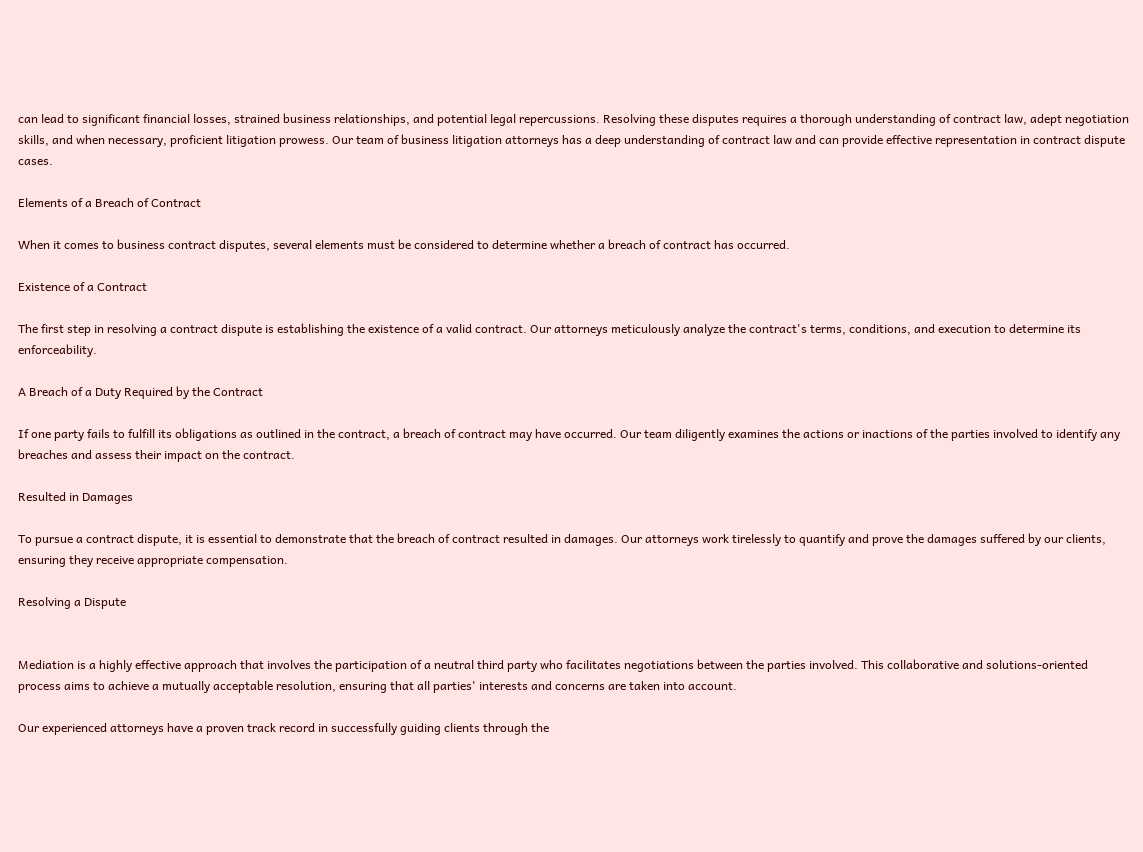can lead to significant financial losses, strained business relationships, and potential legal repercussions. Resolving these disputes requires a thorough understanding of contract law, adept negotiation skills, and when necessary, proficient litigation prowess. Our team of business litigation attorneys has a deep understanding of contract law and can provide effective representation in contract dispute cases.

Elements of a Breach of Contract

When it comes to business contract disputes, several elements must be considered to determine whether a breach of contract has occurred.

Existence of a Contract

The first step in resolving a contract dispute is establishing the existence of a valid contract. Our attorneys meticulously analyze the contract's terms, conditions, and execution to determine its enforceability.

A Breach of a Duty Required by the Contract

If one party fails to fulfill its obligations as outlined in the contract, a breach of contract may have occurred. Our team diligently examines the actions or inactions of the parties involved to identify any breaches and assess their impact on the contract.

Resulted in Damages

To pursue a contract dispute, it is essential to demonstrate that the breach of contract resulted in damages. Our attorneys work tirelessly to quantify and prove the damages suffered by our clients, ensuring they receive appropriate compensation.

Resolving a Dispute


Mediation is a highly effective approach that involves the participation of a neutral third party who facilitates negotiations between the parties involved. This collaborative and solutions-oriented process aims to achieve a mutually acceptable resolution, ensuring that all parties' interests and concerns are taken into account.

Our experienced attorneys have a proven track record in successfully guiding clients through the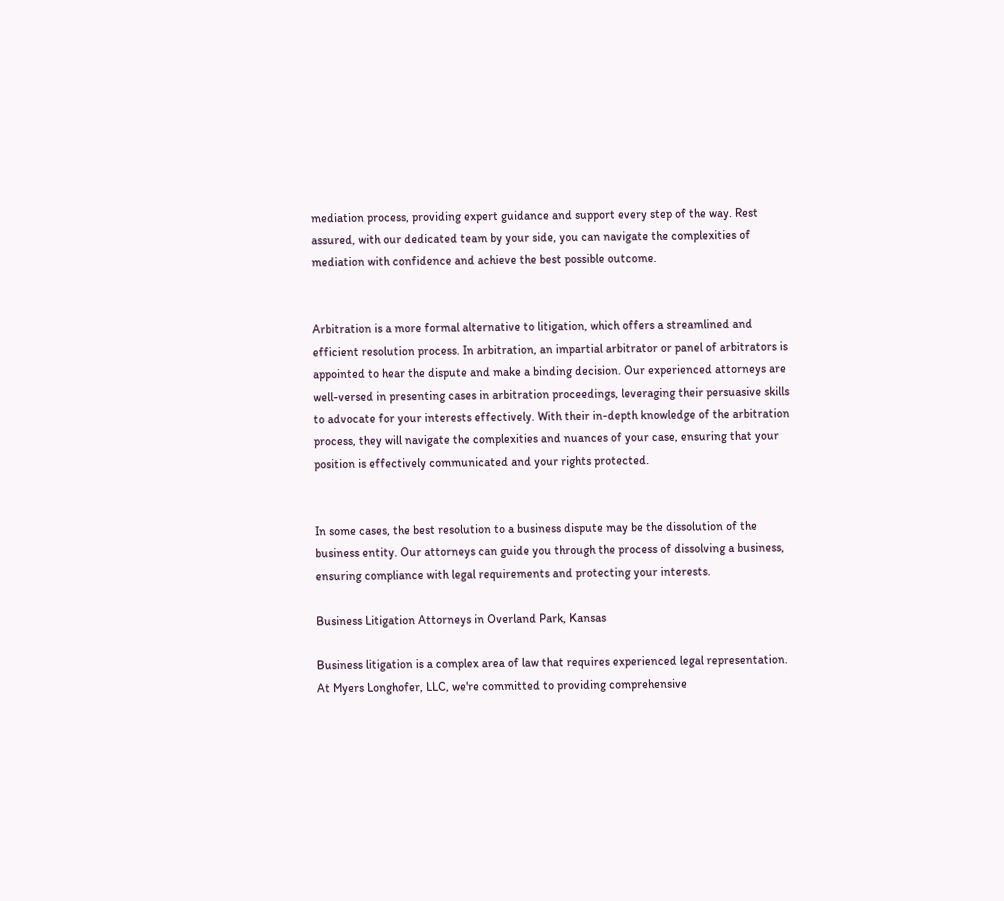mediation process, providing expert guidance and support every step of the way. Rest assured, with our dedicated team by your side, you can navigate the complexities of mediation with confidence and achieve the best possible outcome.


Arbitration is a more formal alternative to litigation, which offers a streamlined and efficient resolution process. In arbitration, an impartial arbitrator or panel of arbitrators is appointed to hear the dispute and make a binding decision. Our experienced attorneys are well-versed in presenting cases in arbitration proceedings, leveraging their persuasive skills to advocate for your interests effectively. With their in-depth knowledge of the arbitration process, they will navigate the complexities and nuances of your case, ensuring that your position is effectively communicated and your rights protected.


In some cases, the best resolution to a business dispute may be the dissolution of the business entity. Our attorneys can guide you through the process of dissolving a business, ensuring compliance with legal requirements and protecting your interests.

Business Litigation Attorneys in Overland Park, Kansas

Business litigation is a complex area of law that requires experienced legal representation. At Myers Longhofer, LLC, we're committed to providing comprehensive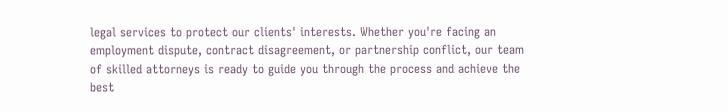legal services to protect our clients' interests. Whether you're facing an employment dispute, contract disagreement, or partnership conflict, our team of skilled attorneys is ready to guide you through the process and achieve the best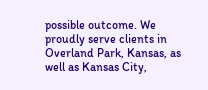possible outcome. We proudly serve clients in Overland Park, Kansas, as well as Kansas City,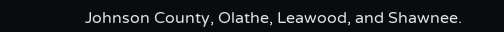Johnson County, Olathe, Leawood, and Shawnee.